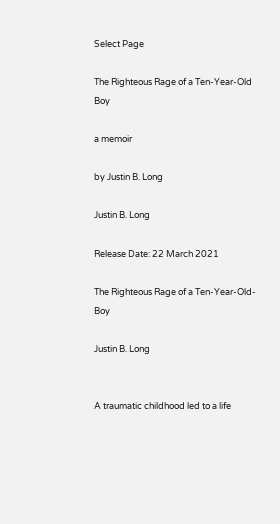Select Page

The Righteous Rage of a Ten-Year-Old Boy

a memoir

by Justin B. Long

Justin B. Long

Release Date: 22 March 2021

The Righteous Rage of a Ten-Year-Old-Boy

Justin B. Long


A traumatic childhood led to a life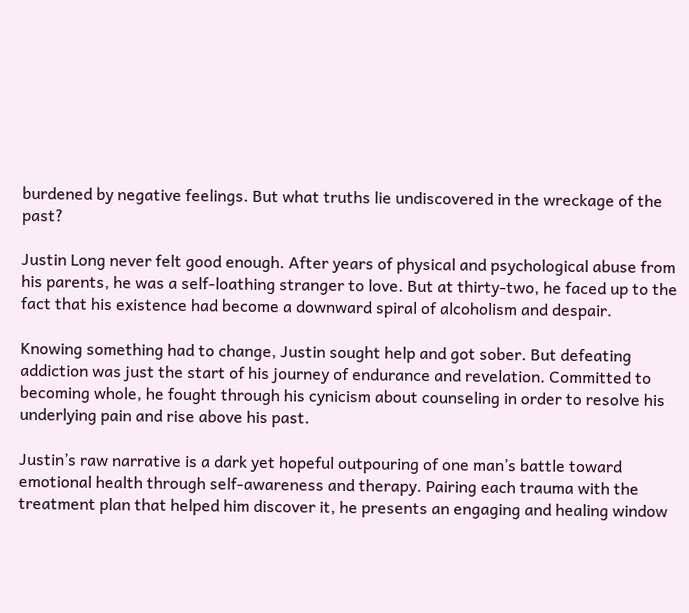burdened by negative feelings. But what truths lie undiscovered in the wreckage of the past?

Justin Long never felt good enough. After years of physical and psychological abuse from his parents, he was a self-loathing stranger to love. But at thirty-two, he faced up to the fact that his existence had become a downward spiral of alcoholism and despair.

Knowing something had to change, Justin sought help and got sober. But defeating addiction was just the start of his journey of endurance and revelation. Committed to becoming whole, he fought through his cynicism about counseling in order to resolve his underlying pain and rise above his past.

Justin’s raw narrative is a dark yet hopeful outpouring of one man’s battle toward emotional health through self-awareness and therapy. Pairing each trauma with the treatment plan that helped him discover it, he presents an engaging and healing window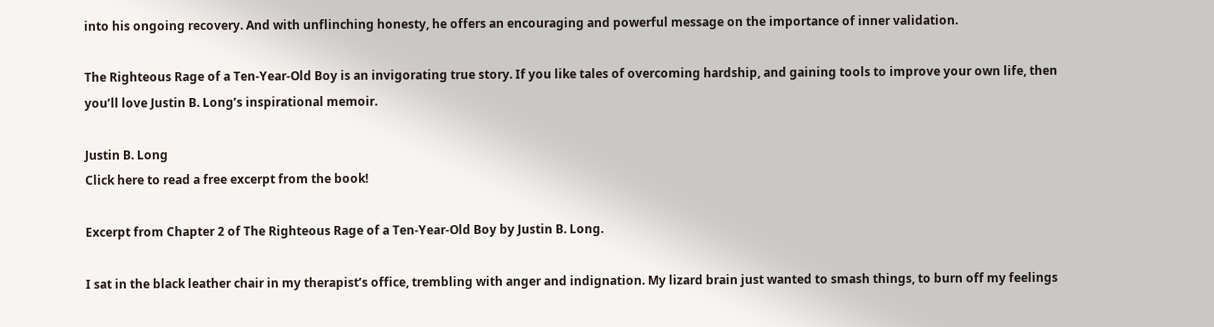into his ongoing recovery. And with unflinching honesty, he offers an encouraging and powerful message on the importance of inner validation.

The Righteous Rage of a Ten-Year-Old Boy is an invigorating true story. If you like tales of overcoming hardship, and gaining tools to improve your own life, then you’ll love Justin B. Long’s inspirational memoir.

Justin B. Long
Click here to read a free excerpt from the book!

Excerpt from Chapter 2 of The Righteous Rage of a Ten-Year-Old Boy by Justin B. Long.

I sat in the black leather chair in my therapist’s office, trembling with anger and indignation. My lizard brain just wanted to smash things, to burn off my feelings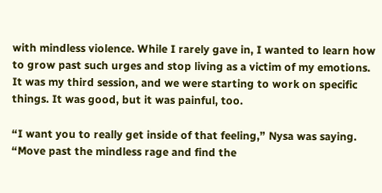with mindless violence. While I rarely gave in, I wanted to learn how to grow past such urges and stop living as a victim of my emotions. It was my third session, and we were starting to work on specific things. It was good, but it was painful, too.

“I want you to really get inside of that feeling,” Nysa was saying. “Move past the mindless rage and find the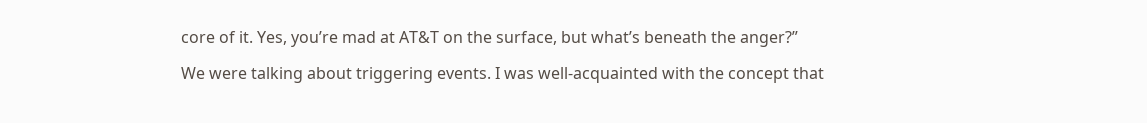core of it. Yes, you’re mad at AT&T on the surface, but what’s beneath the anger?”

We were talking about triggering events. I was well-acquainted with the concept that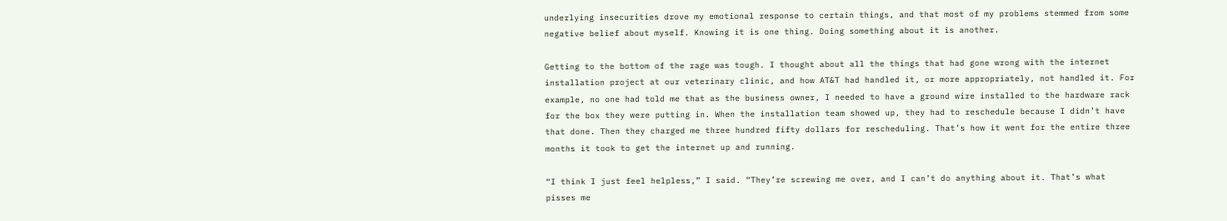underlying insecurities drove my emotional response to certain things, and that most of my problems stemmed from some negative belief about myself. Knowing it is one thing. Doing something about it is another.

Getting to the bottom of the rage was tough. I thought about all the things that had gone wrong with the internet installation project at our veterinary clinic, and how AT&T had handled it, or more appropriately, not handled it. For example, no one had told me that as the business owner, I needed to have a ground wire installed to the hardware rack for the box they were putting in. When the installation team showed up, they had to reschedule because I didn’t have that done. Then they charged me three hundred fifty dollars for rescheduling. That’s how it went for the entire three months it took to get the internet up and running.

“I think I just feel helpless,” I said. “They’re screwing me over, and I can’t do anything about it. That’s what pisses me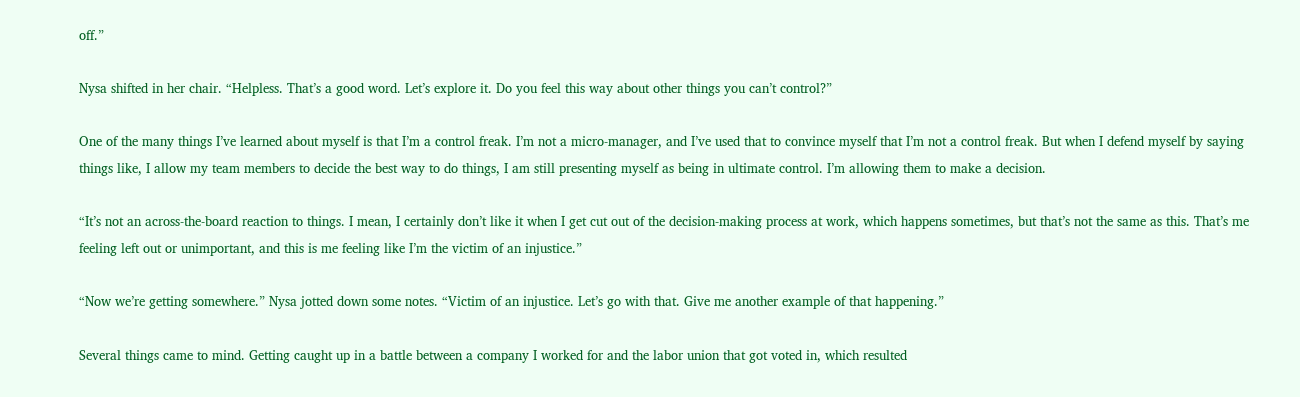off.”

Nysa shifted in her chair. “Helpless. That’s a good word. Let’s explore it. Do you feel this way about other things you can’t control?”

One of the many things I’ve learned about myself is that I’m a control freak. I’m not a micro-manager, and I’ve used that to convince myself that I’m not a control freak. But when I defend myself by saying things like, I allow my team members to decide the best way to do things, I am still presenting myself as being in ultimate control. I’m allowing them to make a decision.

“It’s not an across-the-board reaction to things. I mean, I certainly don’t like it when I get cut out of the decision-making process at work, which happens sometimes, but that’s not the same as this. That’s me feeling left out or unimportant, and this is me feeling like I’m the victim of an injustice.”

“Now we’re getting somewhere.” Nysa jotted down some notes. “Victim of an injustice. Let’s go with that. Give me another example of that happening.”

Several things came to mind. Getting caught up in a battle between a company I worked for and the labor union that got voted in, which resulted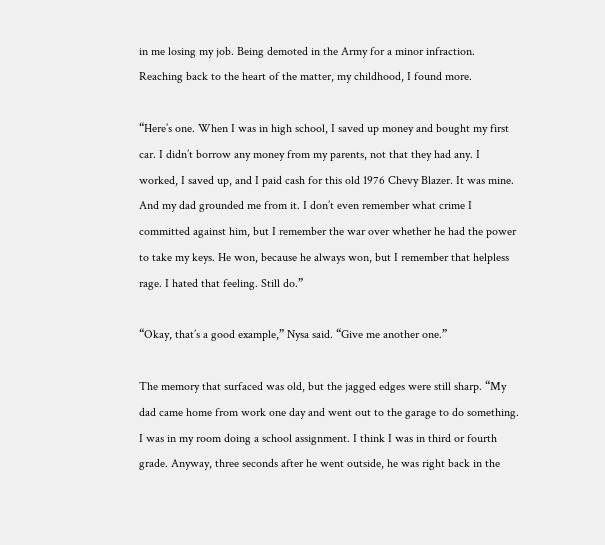in me losing my job. Being demoted in the Army for a minor infraction. Reaching back to the heart of the matter, my childhood, I found more.

“Here’s one. When I was in high school, I saved up money and bought my first car. I didn’t borrow any money from my parents, not that they had any. I worked, I saved up, and I paid cash for this old 1976 Chevy Blazer. It was mine. And my dad grounded me from it. I don’t even remember what crime I committed against him, but I remember the war over whether he had the power to take my keys. He won, because he always won, but I remember that helpless rage. I hated that feeling. Still do.”

“Okay, that’s a good example,” Nysa said. “Give me another one.”

The memory that surfaced was old, but the jagged edges were still sharp. “My dad came home from work one day and went out to the garage to do something. I was in my room doing a school assignment. I think I was in third or fourth grade. Anyway, three seconds after he went outside, he was right back in the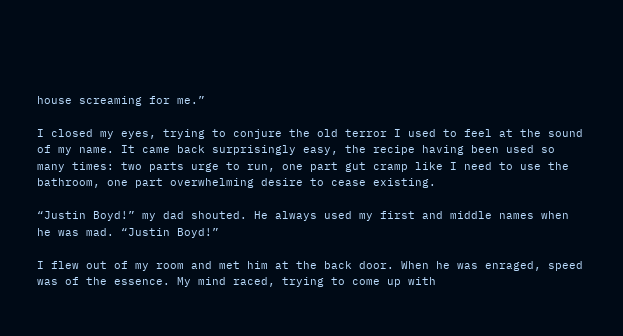house screaming for me.”

I closed my eyes, trying to conjure the old terror I used to feel at the sound of my name. It came back surprisingly easy, the recipe having been used so many times: two parts urge to run, one part gut cramp like I need to use the bathroom, one part overwhelming desire to cease existing.

“Justin Boyd!” my dad shouted. He always used my first and middle names when he was mad. “Justin Boyd!”

I flew out of my room and met him at the back door. When he was enraged, speed was of the essence. My mind raced, trying to come up with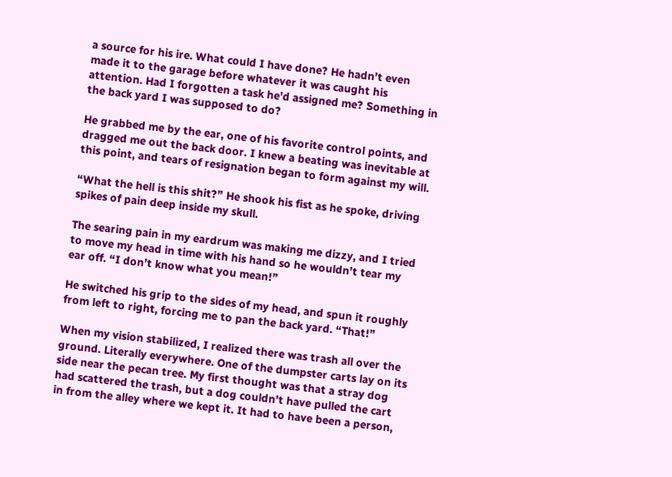a source for his ire. What could I have done? He hadn’t even made it to the garage before whatever it was caught his attention. Had I forgotten a task he’d assigned me? Something in the back yard I was supposed to do?

He grabbed me by the ear, one of his favorite control points, and dragged me out the back door. I knew a beating was inevitable at this point, and tears of resignation began to form against my will.

“What the hell is this shit?” He shook his fist as he spoke, driving spikes of pain deep inside my skull.

The searing pain in my eardrum was making me dizzy, and I tried to move my head in time with his hand so he wouldn’t tear my ear off. “I don’t know what you mean!”

He switched his grip to the sides of my head, and spun it roughly from left to right, forcing me to pan the back yard. “That!”

When my vision stabilized, I realized there was trash all over the ground. Literally everywhere. One of the dumpster carts lay on its side near the pecan tree. My first thought was that a stray dog had scattered the trash, but a dog couldn’t have pulled the cart in from the alley where we kept it. It had to have been a person,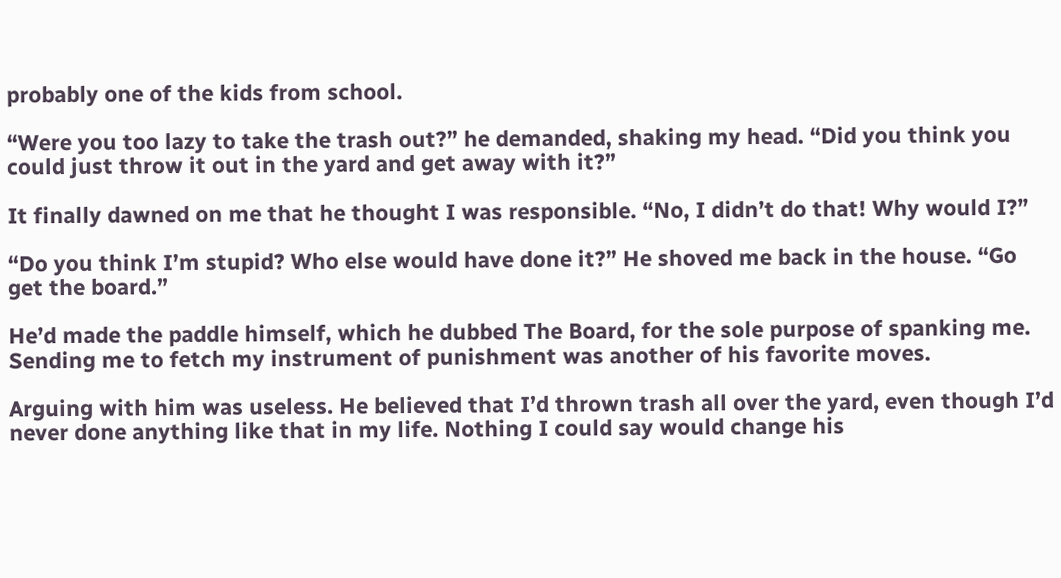probably one of the kids from school.

“Were you too lazy to take the trash out?” he demanded, shaking my head. “Did you think you could just throw it out in the yard and get away with it?”

It finally dawned on me that he thought I was responsible. “No, I didn’t do that! Why would I?”

“Do you think I’m stupid? Who else would have done it?” He shoved me back in the house. “Go get the board.”

He’d made the paddle himself, which he dubbed The Board, for the sole purpose of spanking me. Sending me to fetch my instrument of punishment was another of his favorite moves.

Arguing with him was useless. He believed that I’d thrown trash all over the yard, even though I’d never done anything like that in my life. Nothing I could say would change his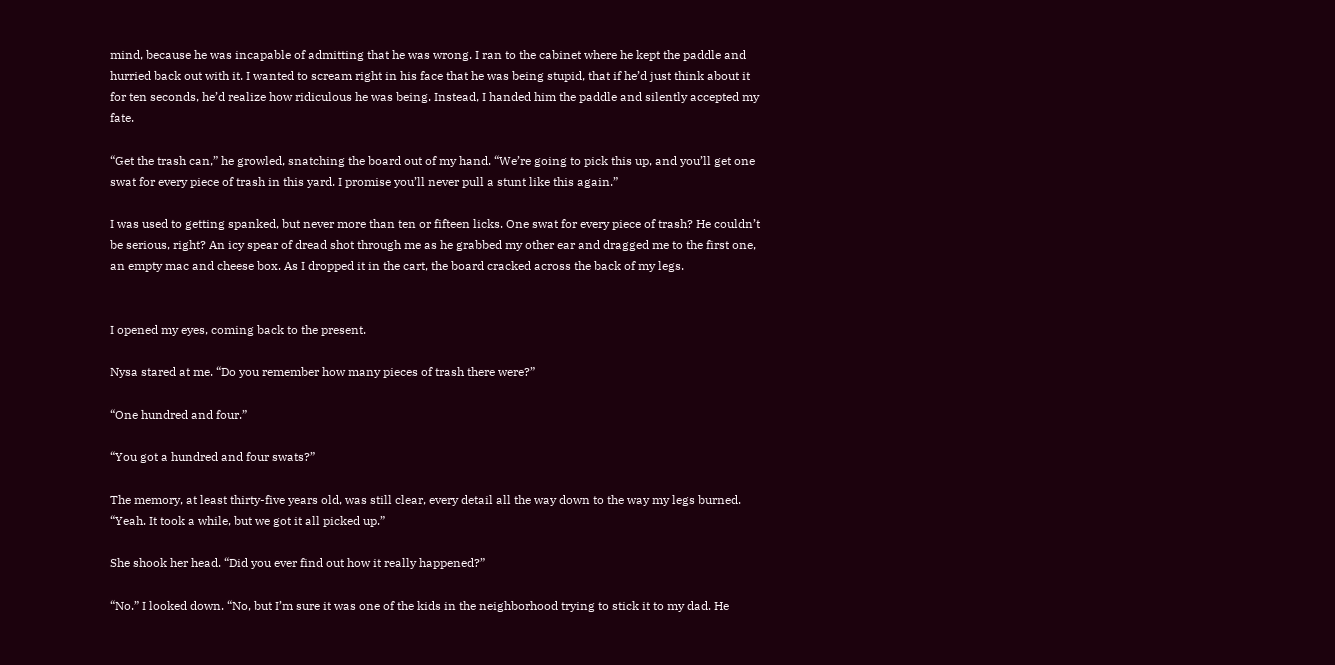mind, because he was incapable of admitting that he was wrong. I ran to the cabinet where he kept the paddle and hurried back out with it. I wanted to scream right in his face that he was being stupid, that if he’d just think about it for ten seconds, he’d realize how ridiculous he was being. Instead, I handed him the paddle and silently accepted my fate.

“Get the trash can,” he growled, snatching the board out of my hand. “We’re going to pick this up, and you’ll get one swat for every piece of trash in this yard. I promise you’ll never pull a stunt like this again.”

I was used to getting spanked, but never more than ten or fifteen licks. One swat for every piece of trash? He couldn’t be serious, right? An icy spear of dread shot through me as he grabbed my other ear and dragged me to the first one, an empty mac and cheese box. As I dropped it in the cart, the board cracked across the back of my legs.


I opened my eyes, coming back to the present.

Nysa stared at me. “Do you remember how many pieces of trash there were?”

“One hundred and four.”

“You got a hundred and four swats?”

The memory, at least thirty-five years old, was still clear, every detail all the way down to the way my legs burned. “Yeah. It took a while, but we got it all picked up.”

She shook her head. “Did you ever find out how it really happened?”

“No.” I looked down. “No, but I’m sure it was one of the kids in the neighborhood trying to stick it to my dad. He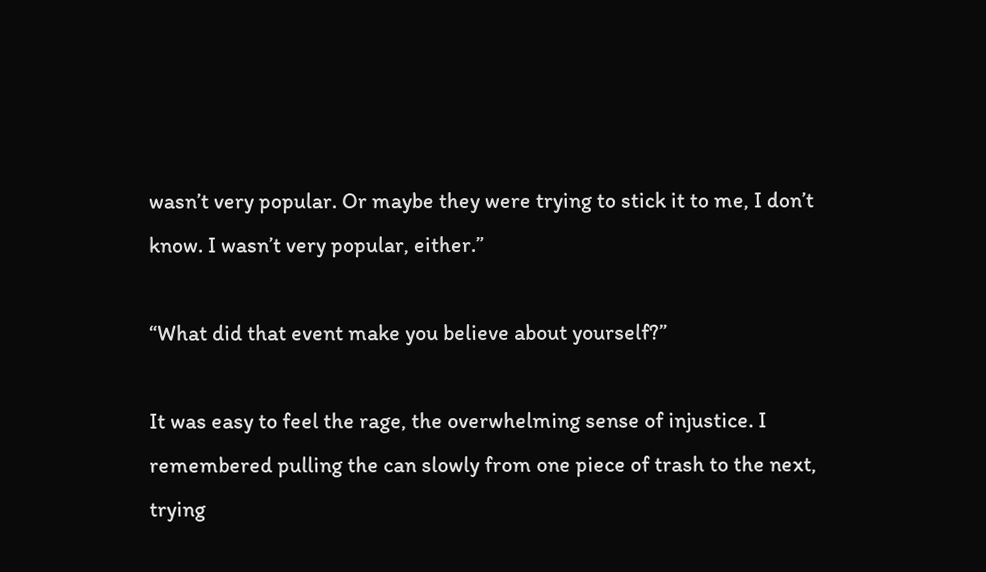wasn’t very popular. Or maybe they were trying to stick it to me, I don’t know. I wasn’t very popular, either.”

“What did that event make you believe about yourself?”

It was easy to feel the rage, the overwhelming sense of injustice. I remembered pulling the can slowly from one piece of trash to the next, trying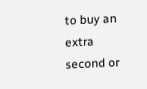to buy an extra second or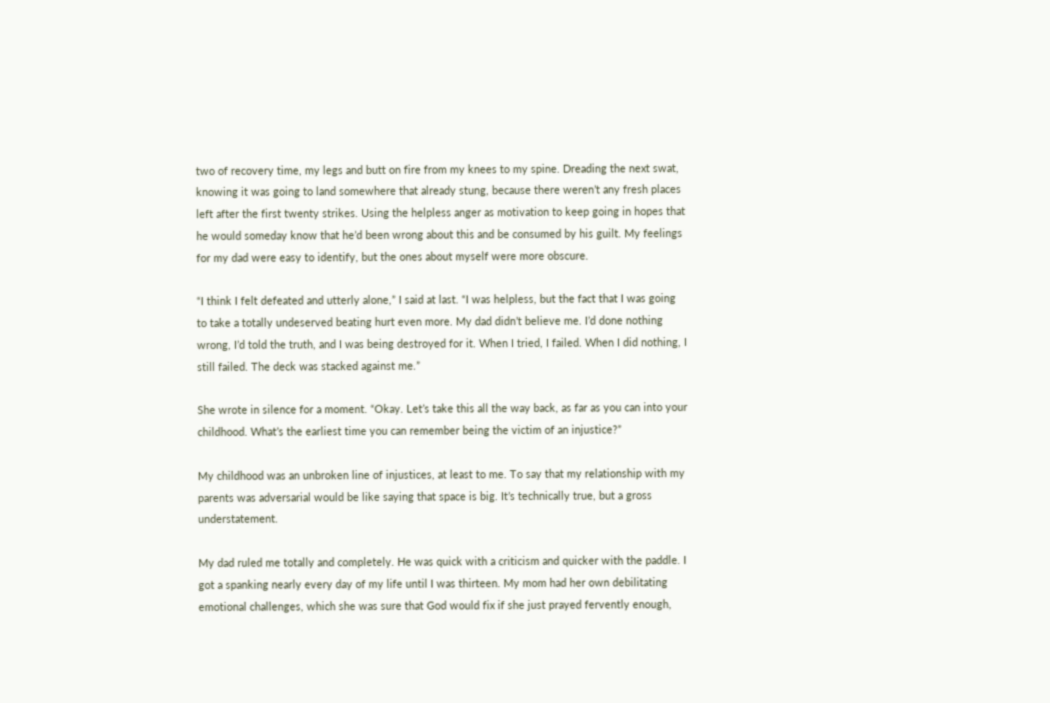two of recovery time, my legs and butt on fire from my knees to my spine. Dreading the next swat, knowing it was going to land somewhere that already stung, because there weren’t any fresh places left after the first twenty strikes. Using the helpless anger as motivation to keep going in hopes that he would someday know that he’d been wrong about this and be consumed by his guilt. My feelings for my dad were easy to identify, but the ones about myself were more obscure.

“I think I felt defeated and utterly alone,” I said at last. “I was helpless, but the fact that I was going to take a totally undeserved beating hurt even more. My dad didn’t believe me. I’d done nothing wrong, I’d told the truth, and I was being destroyed for it. When I tried, I failed. When I did nothing, I still failed. The deck was stacked against me.”

She wrote in silence for a moment. “Okay. Let’s take this all the way back, as far as you can into your childhood. What’s the earliest time you can remember being the victim of an injustice?”

My childhood was an unbroken line of injustices, at least to me. To say that my relationship with my parents was adversarial would be like saying that space is big. It’s technically true, but a gross understatement.

My dad ruled me totally and completely. He was quick with a criticism and quicker with the paddle. I got a spanking nearly every day of my life until I was thirteen. My mom had her own debilitating emotional challenges, which she was sure that God would fix if she just prayed fervently enough,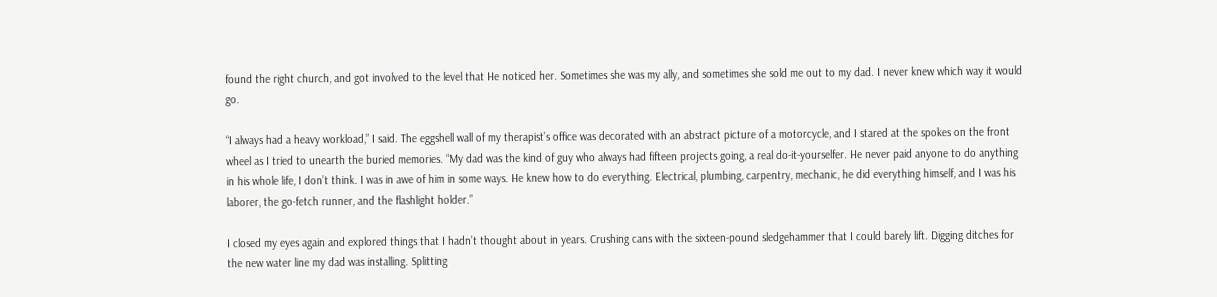found the right church, and got involved to the level that He noticed her. Sometimes she was my ally, and sometimes she sold me out to my dad. I never knew which way it would go.

“I always had a heavy workload,” I said. The eggshell wall of my therapist’s office was decorated with an abstract picture of a motorcycle, and I stared at the spokes on the front wheel as I tried to unearth the buried memories. “My dad was the kind of guy who always had fifteen projects going, a real do-it-yourselfer. He never paid anyone to do anything in his whole life, I don’t think. I was in awe of him in some ways. He knew how to do everything. Electrical, plumbing, carpentry, mechanic, he did everything himself, and I was his laborer, the go-fetch runner, and the flashlight holder.”

I closed my eyes again and explored things that I hadn’t thought about in years. Crushing cans with the sixteen-pound sledgehammer that I could barely lift. Digging ditches for the new water line my dad was installing. Splitting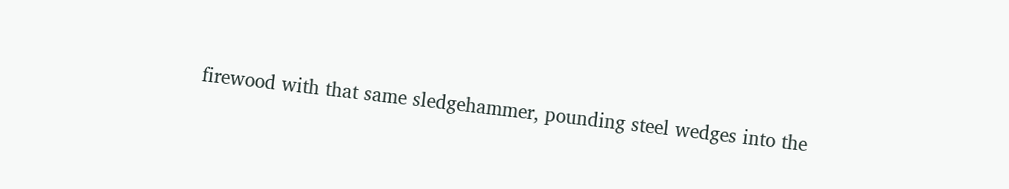firewood with that same sledgehammer, pounding steel wedges into the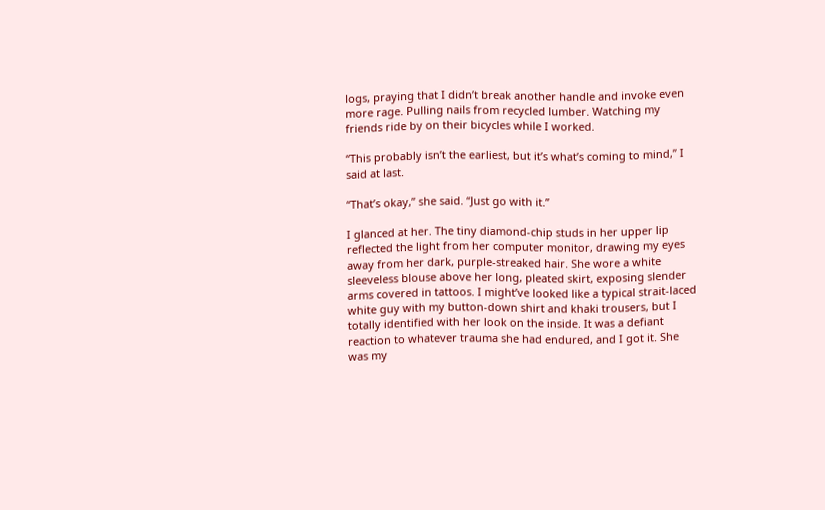logs, praying that I didn’t break another handle and invoke even more rage. Pulling nails from recycled lumber. Watching my friends ride by on their bicycles while I worked.

“This probably isn’t the earliest, but it’s what’s coming to mind,” I said at last.

“That’s okay,” she said. “Just go with it.”

I glanced at her. The tiny diamond-chip studs in her upper lip reflected the light from her computer monitor, drawing my eyes away from her dark, purple-streaked hair. She wore a white sleeveless blouse above her long, pleated skirt, exposing slender arms covered in tattoos. I might’ve looked like a typical strait-laced white guy with my button-down shirt and khaki trousers, but I totally identified with her look on the inside. It was a defiant reaction to whatever trauma she had endured, and I got it. She was my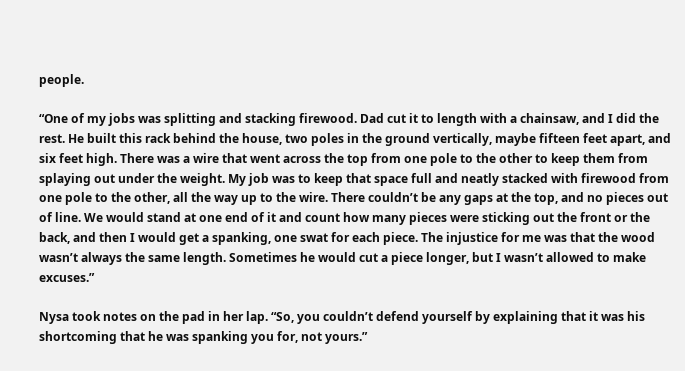people.

“One of my jobs was splitting and stacking firewood. Dad cut it to length with a chainsaw, and I did the rest. He built this rack behind the house, two poles in the ground vertically, maybe fifteen feet apart, and six feet high. There was a wire that went across the top from one pole to the other to keep them from splaying out under the weight. My job was to keep that space full and neatly stacked with firewood from one pole to the other, all the way up to the wire. There couldn’t be any gaps at the top, and no pieces out of line. We would stand at one end of it and count how many pieces were sticking out the front or the back, and then I would get a spanking, one swat for each piece. The injustice for me was that the wood wasn’t always the same length. Sometimes he would cut a piece longer, but I wasn’t allowed to make excuses.”

Nysa took notes on the pad in her lap. “So, you couldn’t defend yourself by explaining that it was his shortcoming that he was spanking you for, not yours.”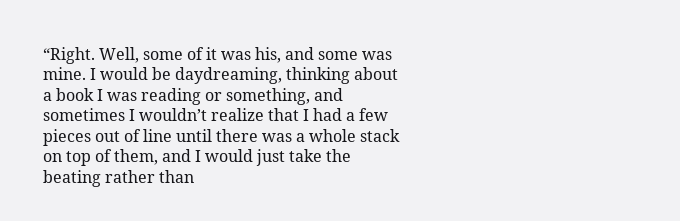“Right. Well, some of it was his, and some was mine. I would be daydreaming, thinking about a book I was reading or something, and sometimes I wouldn’t realize that I had a few pieces out of line until there was a whole stack on top of them, and I would just take the beating rather than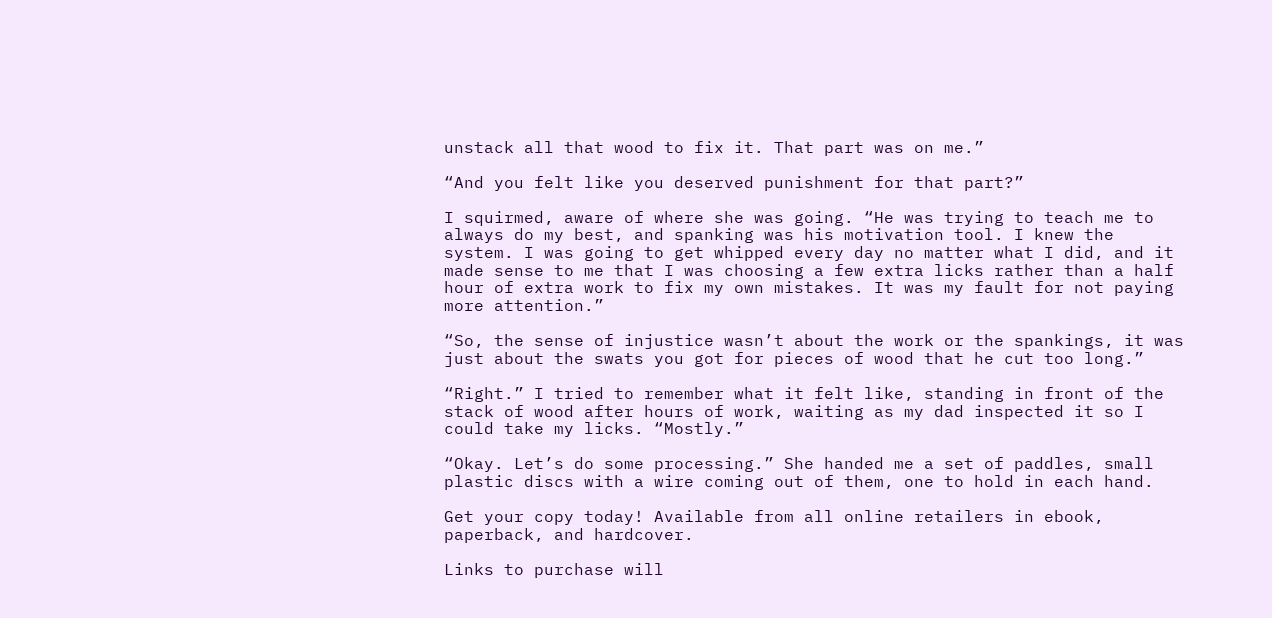unstack all that wood to fix it. That part was on me.”

“And you felt like you deserved punishment for that part?”

I squirmed, aware of where she was going. “He was trying to teach me to always do my best, and spanking was his motivation tool. I knew the system. I was going to get whipped every day no matter what I did, and it made sense to me that I was choosing a few extra licks rather than a half hour of extra work to fix my own mistakes. It was my fault for not paying more attention.”

“So, the sense of injustice wasn’t about the work or the spankings, it was just about the swats you got for pieces of wood that he cut too long.”

“Right.” I tried to remember what it felt like, standing in front of the stack of wood after hours of work, waiting as my dad inspected it so I could take my licks. “Mostly.”

“Okay. Let’s do some processing.” She handed me a set of paddles, small plastic discs with a wire coming out of them, one to hold in each hand.

Get your copy today! Available from all online retailers in ebook, paperback, and hardcover.

Links to purchase will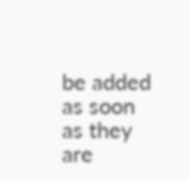be added as soon as they are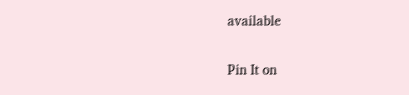available

Pin It on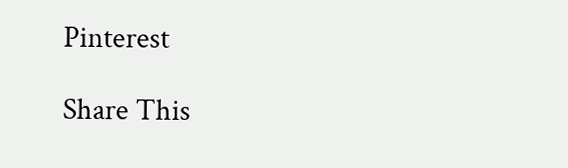Pinterest

Share This